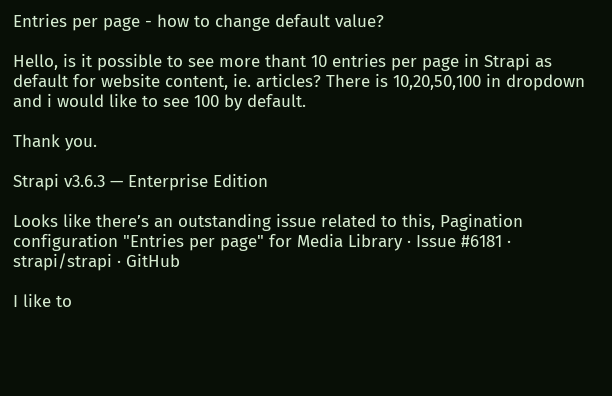Entries per page - how to change default value?

Hello, is it possible to see more thant 10 entries per page in Strapi as default for website content, ie. articles? There is 10,20,50,100 in dropdown and i would like to see 100 by default.

Thank you.

Strapi v3.6.3 — Enterprise Edition

Looks like there’s an outstanding issue related to this, Pagination configuration "Entries per page" for Media Library · Issue #6181 · strapi/strapi · GitHub

I like to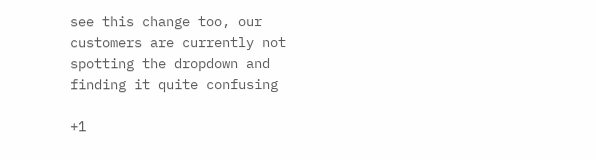see this change too, our customers are currently not spotting the dropdown and finding it quite confusing

+1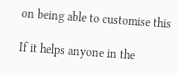on being able to customise this

If it helps anyone in the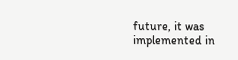future, it was implemented in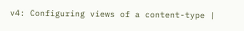v4: Configuring views of a content-type |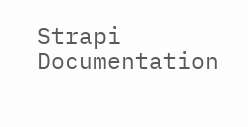Strapi Documentation